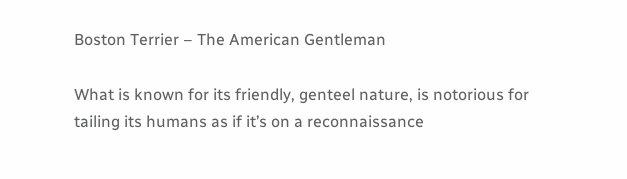Boston Terrier – The American Gentleman

What is known for its friendly, genteel nature, is notorious for tailing its humans as if it’s on a reconnaissance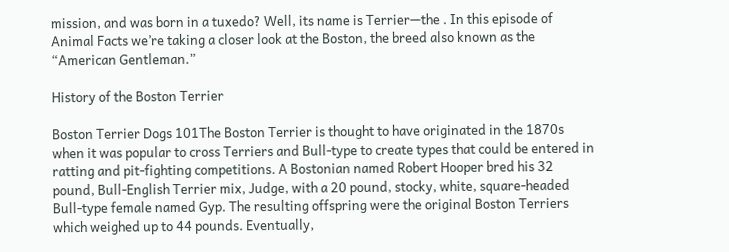mission, and was born in a tuxedo? Well, its name is Terrier—the . In this episode of Animal Facts we’re taking a closer look at the Boston, the breed also known as the “American Gentleman.”

History of the Boston Terrier

Boston Terrier Dogs 101The Boston Terrier is thought to have originated in the 1870s when it was popular to cross Terriers and Bull-type to create types that could be entered in ratting and pit-fighting competitions. A Bostonian named Robert Hooper bred his 32 pound, Bull-English Terrier mix, Judge, with a 20 pound, stocky, white, square-headed Bull-type female named Gyp. The resulting offspring were the original Boston Terriers which weighed up to 44 pounds. Eventually,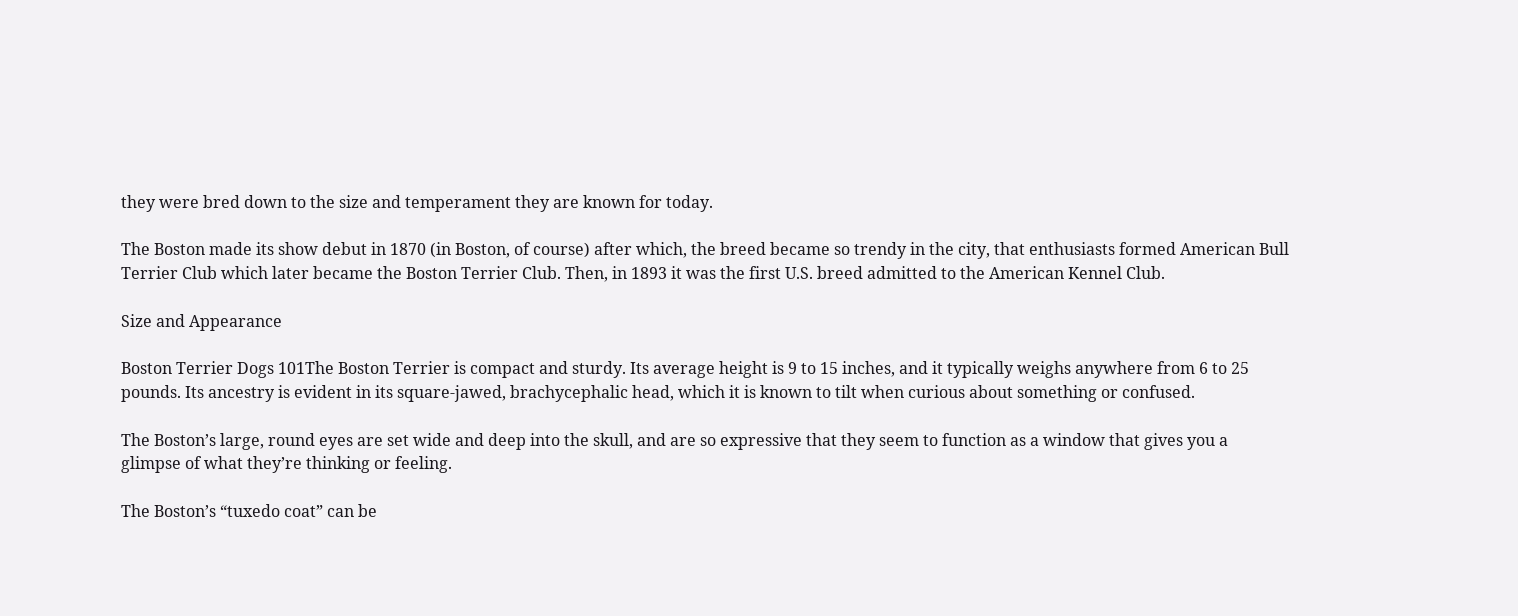they were bred down to the size and temperament they are known for today.

The Boston made its show debut in 1870 (in Boston, of course) after which, the breed became so trendy in the city, that enthusiasts formed American Bull Terrier Club which later became the Boston Terrier Club. Then, in 1893 it was the first U.S. breed admitted to the American Kennel Club.

Size and Appearance

Boston Terrier Dogs 101The Boston Terrier is compact and sturdy. Its average height is 9 to 15 inches, and it typically weighs anywhere from 6 to 25 pounds. Its ancestry is evident in its square-jawed, brachycephalic head, which it is known to tilt when curious about something or confused.

The Boston’s large, round eyes are set wide and deep into the skull, and are so expressive that they seem to function as a window that gives you a glimpse of what they’re thinking or feeling.

The Boston’s “tuxedo coat” can be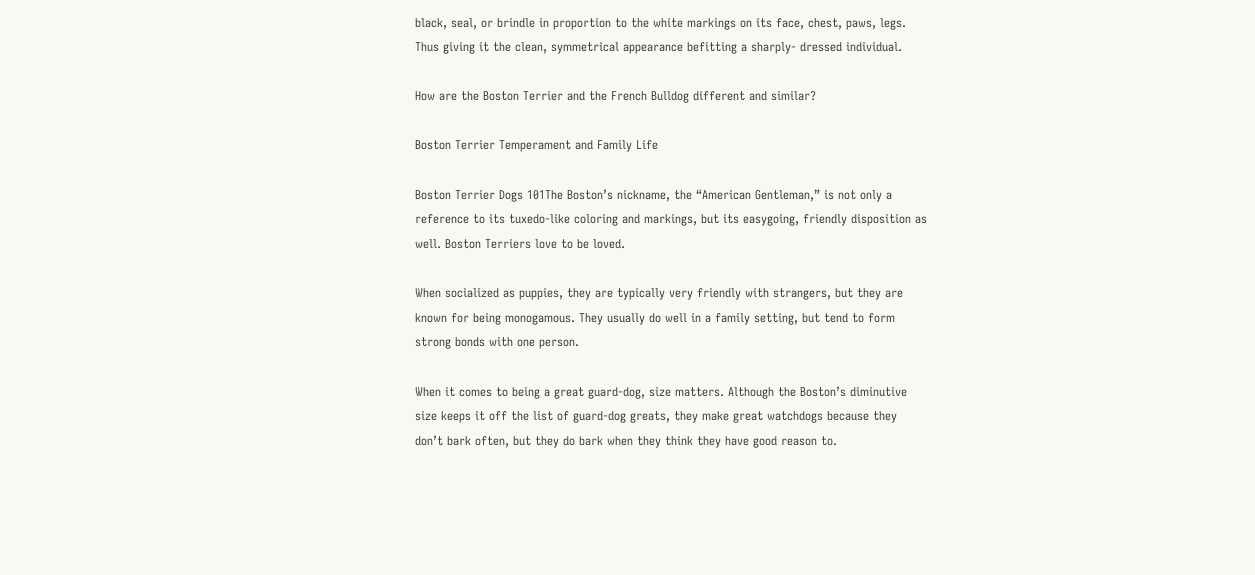black, seal, or brindle in proportion to the white markings on its face, chest, paws, legs. Thus giving it the clean, symmetrical appearance befitting a sharply- dressed individual.

How are the Boston Terrier and the French Bulldog different and similar?

Boston Terrier Temperament and Family Life

Boston Terrier Dogs 101The Boston’s nickname, the “American Gentleman,” is not only a reference to its tuxedo-like coloring and markings, but its easygoing, friendly disposition as well. Boston Terriers love to be loved.

When socialized as puppies, they are typically very friendly with strangers, but they are known for being monogamous. They usually do well in a family setting, but tend to form strong bonds with one person.

When it comes to being a great guard-dog, size matters. Although the Boston’s diminutive size keeps it off the list of guard-dog greats, they make great watchdogs because they don’t bark often, but they do bark when they think they have good reason to.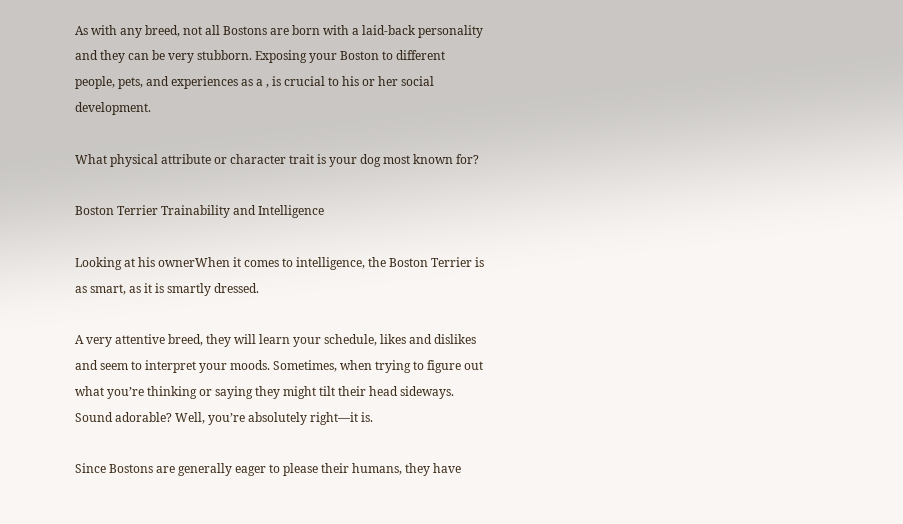As with any breed, not all Bostons are born with a laid-back personality and they can be very stubborn. Exposing your Boston to different people, pets, and experiences as a , is crucial to his or her social development.

What physical attribute or character trait is your dog most known for?

Boston Terrier Trainability and Intelligence

Looking at his ownerWhen it comes to intelligence, the Boston Terrier is as smart, as it is smartly dressed.

A very attentive breed, they will learn your schedule, likes and dislikes and seem to interpret your moods. Sometimes, when trying to figure out what you’re thinking or saying they might tilt their head sideways. Sound adorable? Well, you’re absolutely right—it is.

Since Bostons are generally eager to please their humans, they have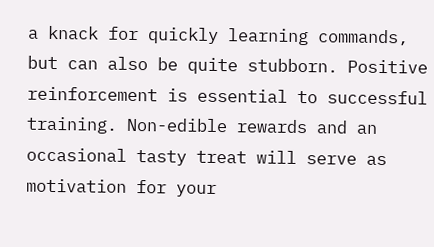a knack for quickly learning commands, but can also be quite stubborn. Positive reinforcement is essential to successful training. Non-edible rewards and an occasional tasty treat will serve as motivation for your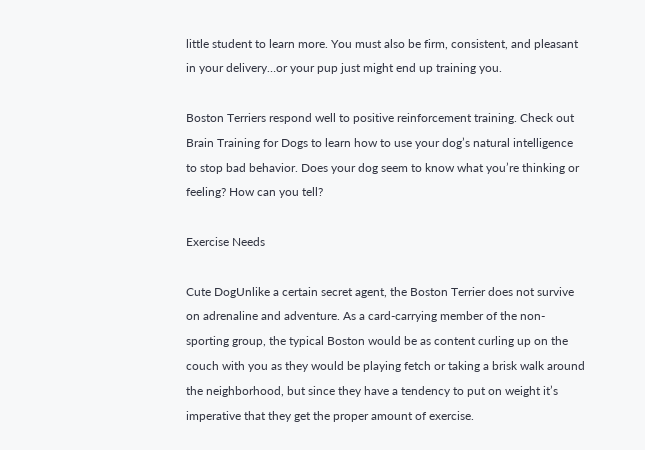little student to learn more. You must also be firm, consistent, and pleasant in your delivery…or your pup just might end up training you.

Boston Terriers respond well to positive reinforcement training. Check out Brain Training for Dogs to learn how to use your dog’s natural intelligence to stop bad behavior. Does your dog seem to know what you’re thinking or feeling? How can you tell?

Exercise Needs

Cute DogUnlike a certain secret agent, the Boston Terrier does not survive on adrenaline and adventure. As a card-carrying member of the non-sporting group, the typical Boston would be as content curling up on the couch with you as they would be playing fetch or taking a brisk walk around the neighborhood, but since they have a tendency to put on weight it’s imperative that they get the proper amount of exercise.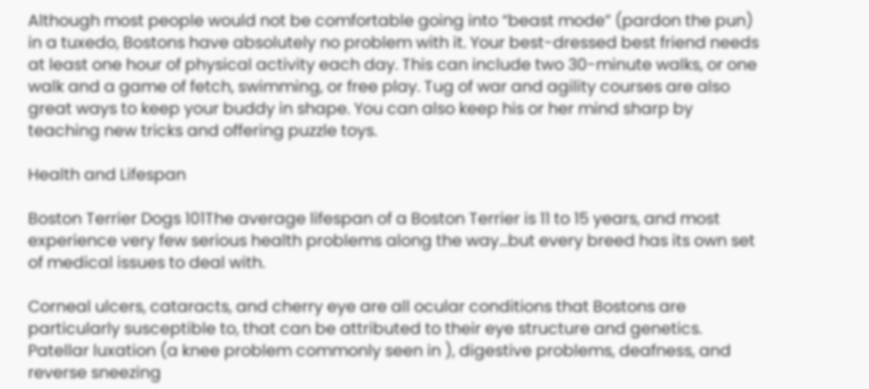Although most people would not be comfortable going into “beast mode” (pardon the pun) in a tuxedo, Bostons have absolutely no problem with it. Your best-dressed best friend needs at least one hour of physical activity each day. This can include two 30-minute walks, or one walk and a game of fetch, swimming, or free play. Tug of war and agility courses are also great ways to keep your buddy in shape. You can also keep his or her mind sharp by teaching new tricks and offering puzzle toys.

Health and Lifespan

Boston Terrier Dogs 101The average lifespan of a Boston Terrier is 11 to 15 years, and most experience very few serious health problems along the way…but every breed has its own set of medical issues to deal with.

Corneal ulcers, cataracts, and cherry eye are all ocular conditions that Bostons are particularly susceptible to, that can be attributed to their eye structure and genetics. Patellar luxation (a knee problem commonly seen in ), digestive problems, deafness, and reverse sneezing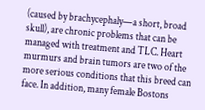(caused by brachycephaly—a short, broad skull), are chronic problems that can be managed with treatment and TLC. Heart murmurs and brain tumors are two of the more serious conditions that this breed can face. In addition, many female Bostons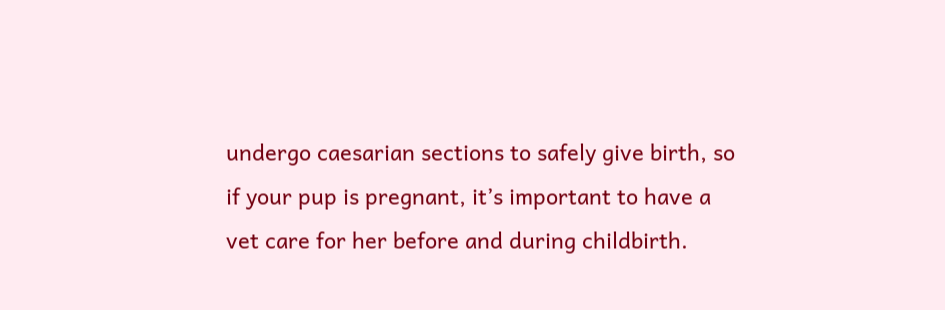undergo caesarian sections to safely give birth, so if your pup is pregnant, it’s important to have a vet care for her before and during childbirth.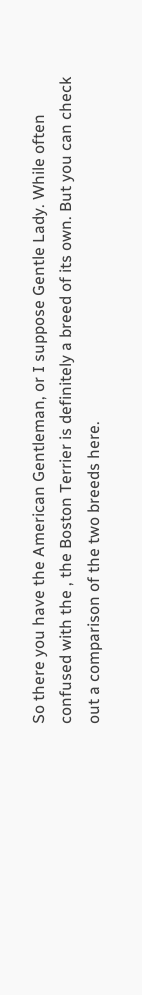So there you have the American Gentleman, or I suppose Gentle Lady. While often confused with the , the Boston Terrier is definitely a breed of its own. But you can check out a comparison of the two breeds here.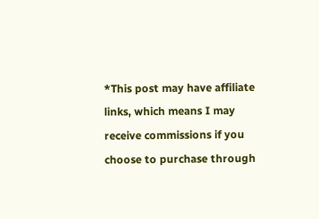*This post may have affiliate links, which means I may receive commissions if you choose to purchase through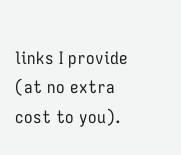links I provide (at no extra cost to you).